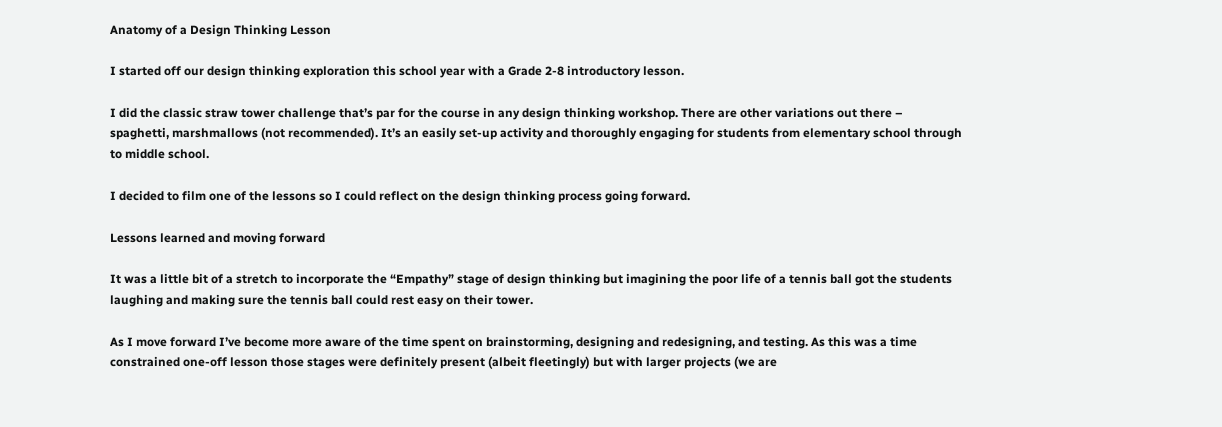Anatomy of a Design Thinking Lesson

I started off our design thinking exploration this school year with a Grade 2-8 introductory lesson.

I did the classic straw tower challenge that’s par for the course in any design thinking workshop. There are other variations out there – spaghetti, marshmallows (not recommended). It’s an easily set-up activity and thoroughly engaging for students from elementary school through to middle school.

I decided to film one of the lessons so I could reflect on the design thinking process going forward.

Lessons learned and moving forward

It was a little bit of a stretch to incorporate the “Empathy” stage of design thinking but imagining the poor life of a tennis ball got the students laughing and making sure the tennis ball could rest easy on their tower.

As I move forward I’ve become more aware of the time spent on brainstorming, designing and redesigning, and testing. As this was a time constrained one-off lesson those stages were definitely present (albeit fleetingly) but with larger projects (we are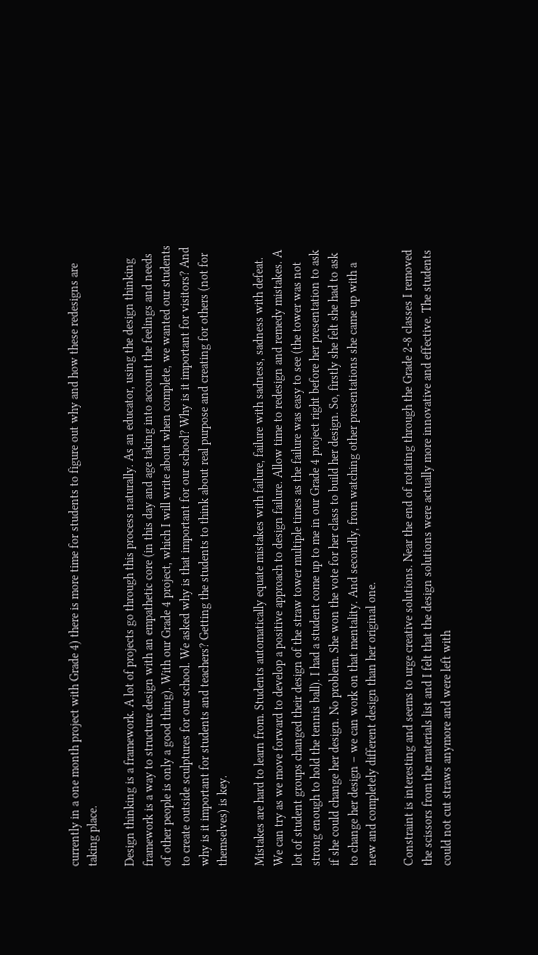currently in a one month project with Grade 4) there is more time for students to figure out why and how these redesigns are taking place.

Design thinking is a framework. A lot of projects go through this process naturally. As an educator, using the design thinking framework is a way to structure design with an empathetic core (in this day and age taking into account the feelings and needs of other people is only a good thing). With our Grade 4 project, which I will write about when complete, we wanted our students to create outside sculptures for our school. We asked why is that important for our school? Why is it important for visitors? And why is it important for students and teachers? Getting the students to think about real purpose and creating for others (not for themselves) is key.

Mistakes are hard to learn from. Students automatically equate mistakes with failure, failure with sadness, sadness with defeat. We can try as we move forward to develop a positive approach to design failure. Allow time to redesign and remedy mistakes. A lot of student groups changed their design of the straw tower multiple times as the failure was easy to see (the tower was not strong enough to hold the tennis ball). I had a student come up to me in our Grade 4 project right before her presentation to ask if she could change her design. No problem. She won the vote for her class to build her design. So, firstly she felt she had to ask to change her design – we can work on that mentality. And secondly, from watching other presentations she came up with a new and completely different design than her original one.

Constraint is interesting and seems to urge creative solutions. Near the end of rotating through the Grade 2-8 classes I removed the scissors from the materials list and I felt that the design solutions were actually more innovative and effective. The students could not cut straws anymore and were left with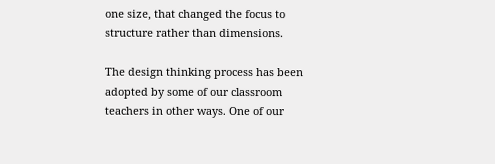one size, that changed the focus to structure rather than dimensions.

The design thinking process has been adopted by some of our classroom teachers in other ways. One of our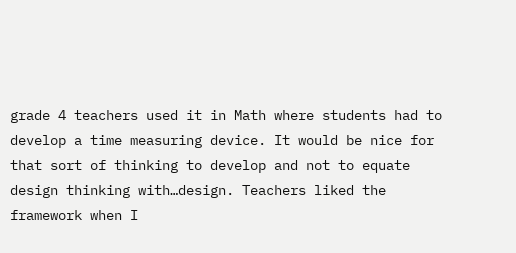grade 4 teachers used it in Math where students had to develop a time measuring device. It would be nice for that sort of thinking to develop and not to equate design thinking with…design. Teachers liked the framework when I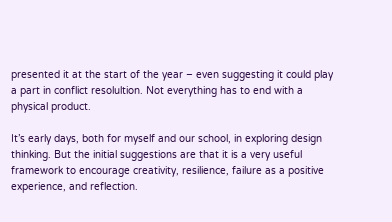presented it at the start of the year – even suggesting it could play a part in conflict resolultion. Not everything has to end with a physical product.

It’s early days, both for myself and our school, in exploring design thinking. But the initial suggestions are that it is a very useful framework to encourage creativity, resilience, failure as a positive experience, and reflection.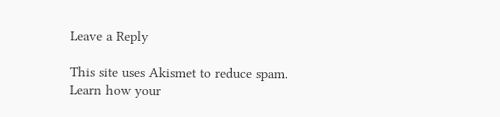Leave a Reply

This site uses Akismet to reduce spam. Learn how your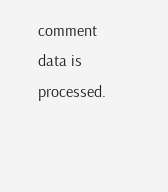comment data is processed.